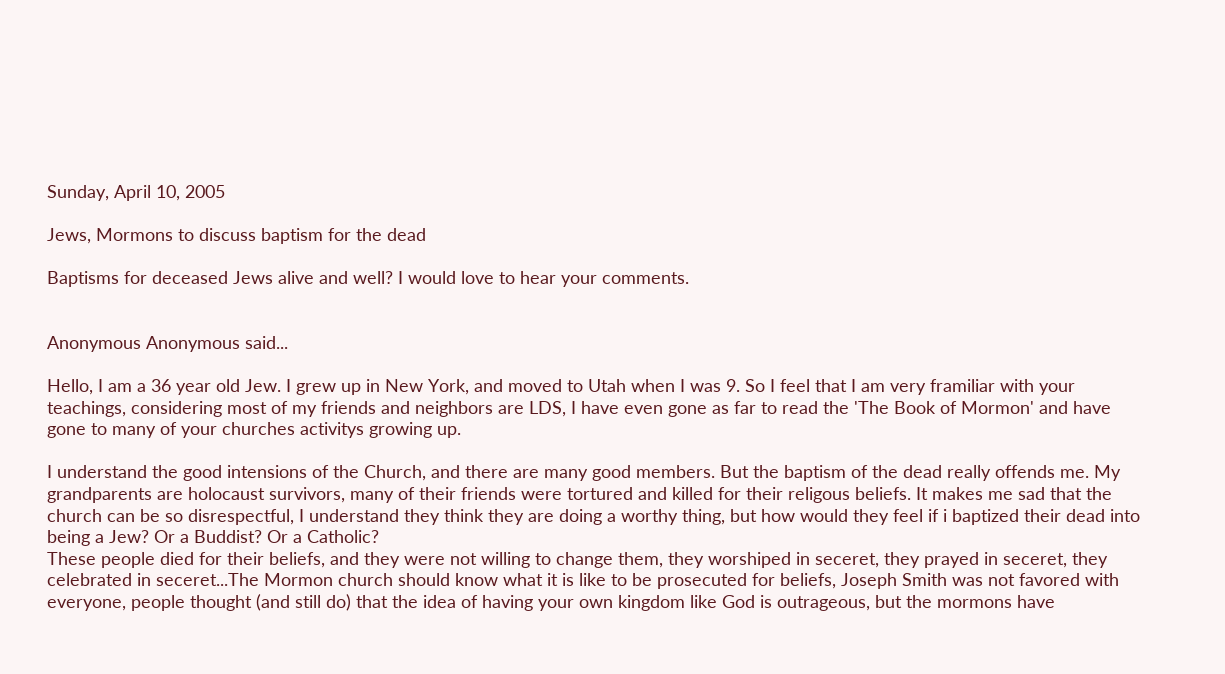Sunday, April 10, 2005

Jews, Mormons to discuss baptism for the dead

Baptisms for deceased Jews alive and well? I would love to hear your comments.


Anonymous Anonymous said...

Hello, I am a 36 year old Jew. I grew up in New York, and moved to Utah when I was 9. So I feel that I am very framiliar with your teachings, considering most of my friends and neighbors are LDS, I have even gone as far to read the 'The Book of Mormon' and have gone to many of your churches activitys growing up.

I understand the good intensions of the Church, and there are many good members. But the baptism of the dead really offends me. My grandparents are holocaust survivors, many of their friends were tortured and killed for their religous beliefs. It makes me sad that the church can be so disrespectful, I understand they think they are doing a worthy thing, but how would they feel if i baptized their dead into being a Jew? Or a Buddist? Or a Catholic?
These people died for their beliefs, and they were not willing to change them, they worshiped in seceret, they prayed in seceret, they celebrated in seceret...The Mormon church should know what it is like to be prosecuted for beliefs, Joseph Smith was not favored with everyone, people thought (and still do) that the idea of having your own kingdom like God is outrageous, but the mormons have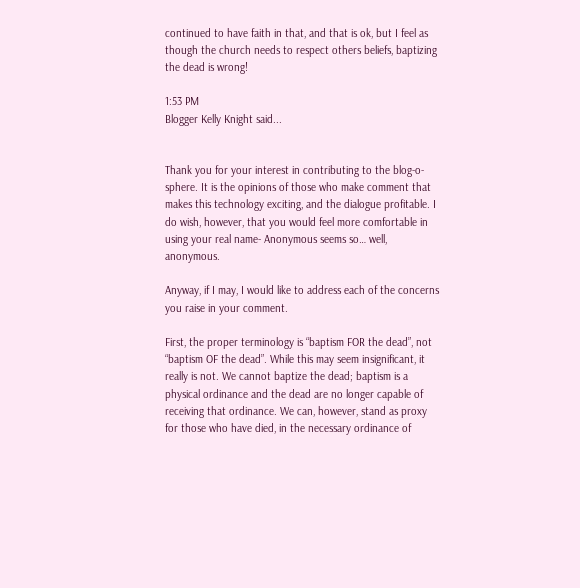continued to have faith in that, and that is ok, but I feel as though the church needs to respect others beliefs, baptizing the dead is wrong!

1:53 PM
Blogger Kelly Knight said...


Thank you for your interest in contributing to the blog-o-sphere. It is the opinions of those who make comment that makes this technology exciting, and the dialogue profitable. I do wish, however, that you would feel more comfortable in using your real name- Anonymous seems so… well, anonymous.

Anyway, if I may, I would like to address each of the concerns you raise in your comment.

First, the proper terminology is “baptism FOR the dead”, not “baptism OF the dead”. While this may seem insignificant, it really is not. We cannot baptize the dead; baptism is a physical ordinance and the dead are no longer capable of receiving that ordinance. We can, however, stand as proxy for those who have died, in the necessary ordinance of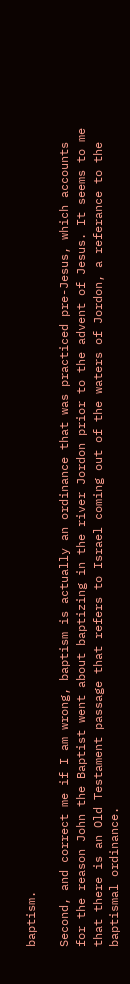baptism.

Second, and correct me if I am wrong, baptism is actually an ordinance that was practiced pre-Jesus, which accounts for the reason John the Baptist went about baptizing in the river Jordon prior to the advent of Jesus. It seems to me that there is an Old Testament passage that refers to Israel coming out of the waters of Jordon, a referance to the baptismal ordinance.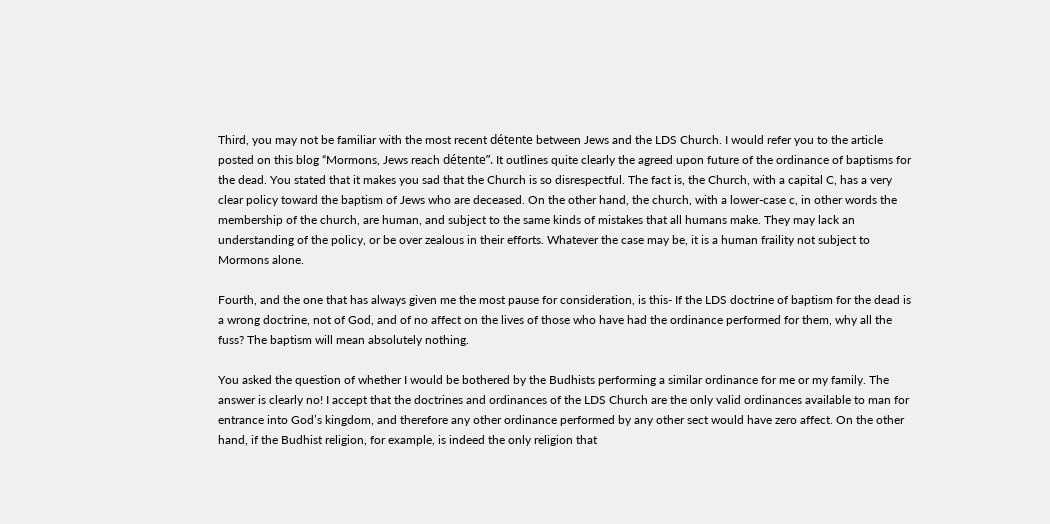Third, you may not be familiar with the most recent détente between Jews and the LDS Church. I would refer you to the article posted on this blog “Mormons, Jews reach détente”. It outlines quite clearly the agreed upon future of the ordinance of baptisms for the dead. You stated that it makes you sad that the Church is so disrespectful. The fact is, the Church, with a capital C, has a very clear policy toward the baptism of Jews who are deceased. On the other hand, the church, with a lower-case c, in other words the membership of the church, are human, and subject to the same kinds of mistakes that all humans make. They may lack an understanding of the policy, or be over zealous in their efforts. Whatever the case may be, it is a human fraility not subject to Mormons alone.

Fourth, and the one that has always given me the most pause for consideration, is this- If the LDS doctrine of baptism for the dead is a wrong doctrine, not of God, and of no affect on the lives of those who have had the ordinance performed for them, why all the fuss? The baptism will mean absolutely nothing.

You asked the question of whether I would be bothered by the Budhists performing a similar ordinance for me or my family. The answer is clearly no! I accept that the doctrines and ordinances of the LDS Church are the only valid ordinances available to man for entrance into God’s kingdom, and therefore any other ordinance performed by any other sect would have zero affect. On the other hand, if the Budhist religion, for example, is indeed the only religion that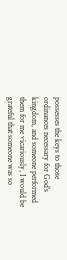possesses the keys to those ordinances necessary for God’s kingdom, and someone performed them for me vicariously, I would be grateful that someone was so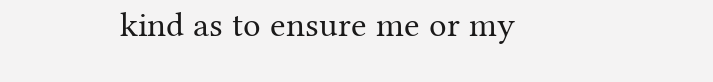kind as to ensure me or my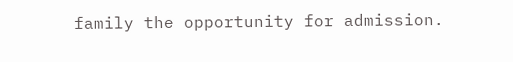family the opportunity for admission.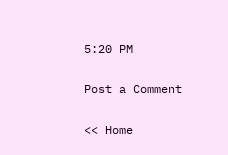5:20 PM

Post a Comment

<< Home